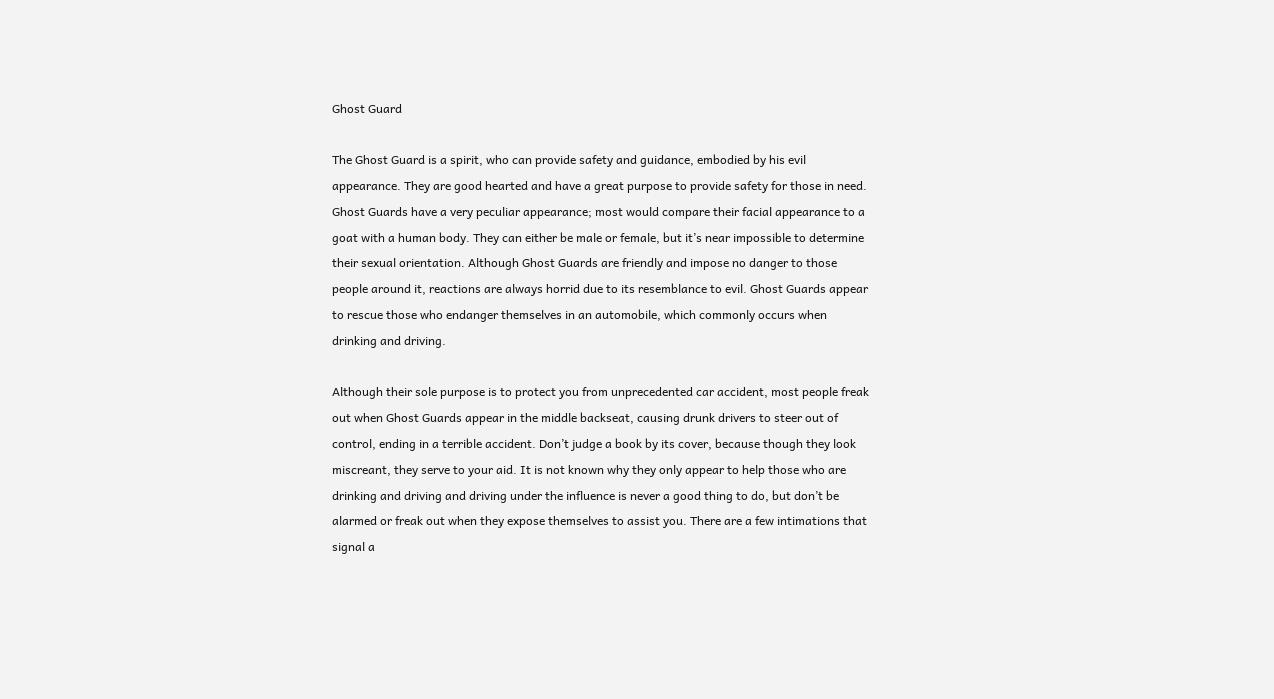Ghost Guard

The Ghost Guard is a spirit, who can provide safety and guidance, embodied by his evil appearance. They are good hearted and have a great purpose to provide safety for those in need. Ghost Guards have a very peculiar appearance; most would compare their facial appearance to a goat with a human body. They can either be male or female, but it’s near impossible to determine their sexual orientation. Although Ghost Guards are friendly and impose no danger to those people around it, reactions are always horrid due to its resemblance to evil. Ghost Guards appear to rescue those who endanger themselves in an automobile, which commonly occurs when drinking and driving.

Although their sole purpose is to protect you from unprecedented car accident, most people freak out when Ghost Guards appear in the middle backseat, causing drunk drivers to steer out of control, ending in a terrible accident. Don’t judge a book by its cover, because though they look miscreant, they serve to your aid. It is not known why they only appear to help those who are drinking and driving and driving under the influence is never a good thing to do, but don’t be alarmed or freak out when they expose themselves to assist you. There are a few intimations that signal a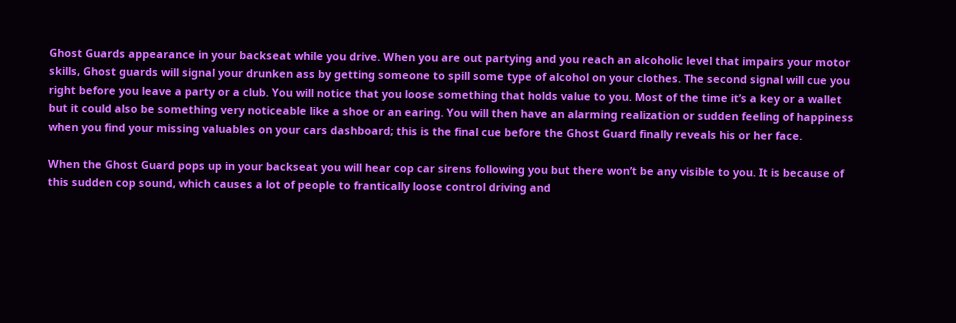Ghost Guards appearance in your backseat while you drive. When you are out partying and you reach an alcoholic level that impairs your motor skills, Ghost guards will signal your drunken ass by getting someone to spill some type of alcohol on your clothes. The second signal will cue you right before you leave a party or a club. You will notice that you loose something that holds value to you. Most of the time it’s a key or a wallet but it could also be something very noticeable like a shoe or an earing. You will then have an alarming realization or sudden feeling of happiness when you find your missing valuables on your cars dashboard; this is the final cue before the Ghost Guard finally reveals his or her face.

When the Ghost Guard pops up in your backseat you will hear cop car sirens following you but there won’t be any visible to you. It is because of this sudden cop sound, which causes a lot of people to frantically loose control driving and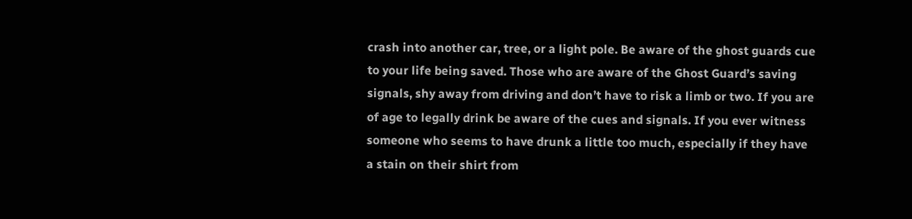crash into another car, tree, or a light pole. Be aware of the ghost guards cue to your life being saved. Those who are aware of the Ghost Guard’s saving signals, shy away from driving and don’t have to risk a limb or two. If you are of age to legally drink be aware of the cues and signals. If you ever witness someone who seems to have drunk a little too much, especially if they have a stain on their shirt from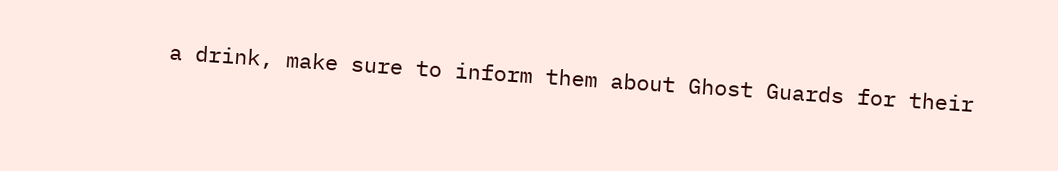a drink, make sure to inform them about Ghost Guards for their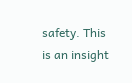safety. This is an insight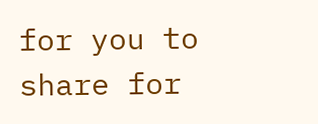for you to share for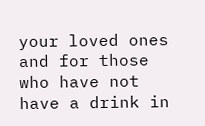your loved ones and for those who have not have a drink in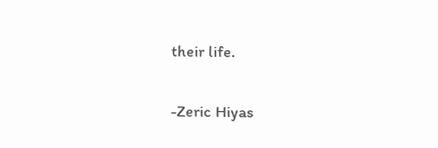their life.

-Zeric Hiyas